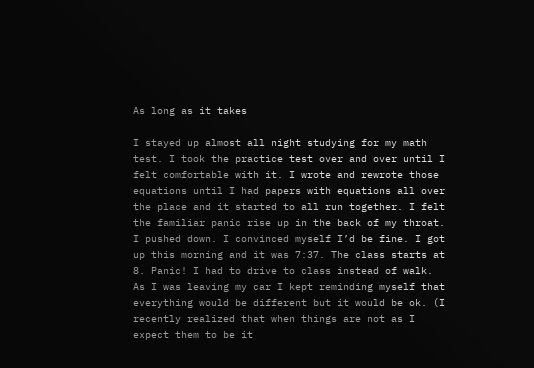As long as it takes

I stayed up almost all night studying for my math test. I took the practice test over and over until I felt comfortable with it. I wrote and rewrote those equations until I had papers with equations all over the place and it started to all run together. I felt the familiar panic rise up in the back of my throat. I pushed down. I convinced myself I’d be fine. I got up this morning and it was 7:37. The class starts at 8. Panic! I had to drive to class instead of walk. As I was leaving my car I kept reminding myself that everything would be different but it would be ok. (I recently realized that when things are not as I expect them to be it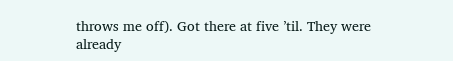throws me off). Got there at five ’til. They were already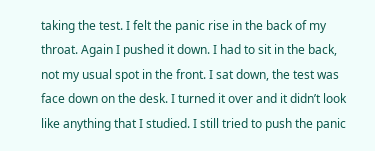taking the test. I felt the panic rise in the back of my throat. Again I pushed it down. I had to sit in the back, not my usual spot in the front. I sat down, the test was face down on the desk. I turned it over and it didn’t look like anything that I studied. I still tried to push the panic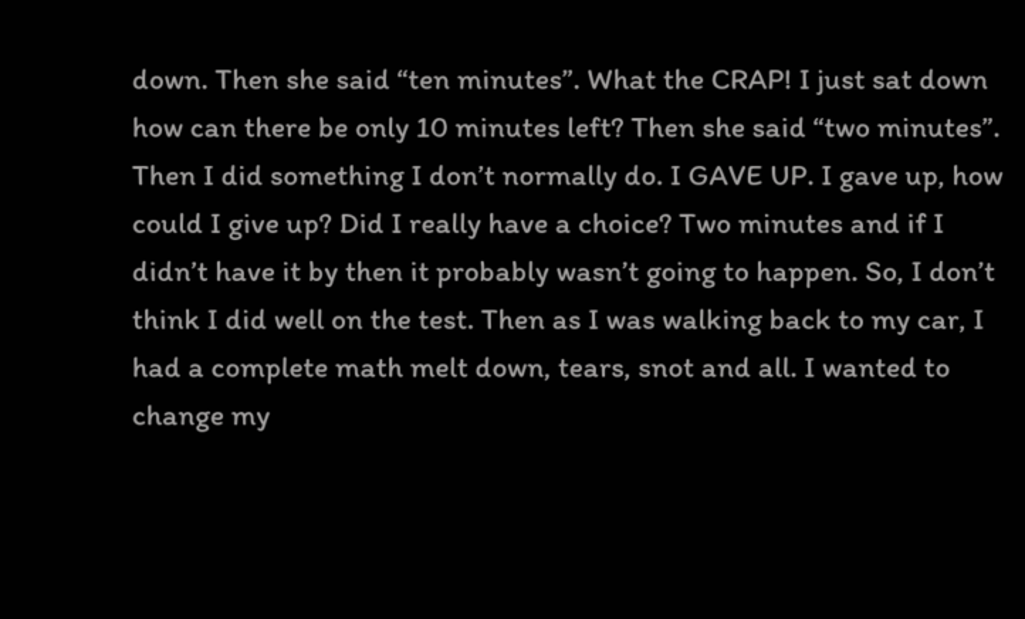down. Then she said “ten minutes”. What the CRAP! I just sat down how can there be only 10 minutes left? Then she said “two minutes”. Then I did something I don’t normally do. I GAVE UP. I gave up, how could I give up? Did I really have a choice? Two minutes and if I didn’t have it by then it probably wasn’t going to happen. So, I don’t think I did well on the test. Then as I was walking back to my car, I had a complete math melt down, tears, snot and all. I wanted to change my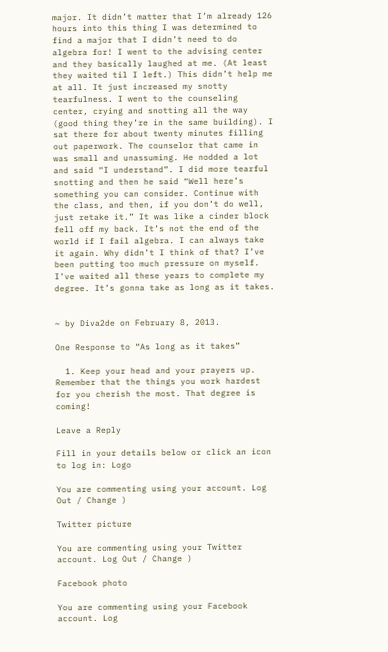major. It didn’t matter that I’m already 126 hours into this thing I was determined to find a major that I didn’t need to do algebra for! I went to the advising center and they basically laughed at me. (At least they waited til I left.) This didn’t help me at all. It just increased my snotty tearfulness. I went to the counseling center, crying and snotting all the way (good thing they’re in the same building). I sat there for about twenty minutes filling out paperwork. The counselor that came in was small and unassuming. He nodded a lot and said “I understand”. I did more tearful snotting and then he said “Well here’s something you can consider. Continue with the class, and then, if you don’t do well, just retake it.” It was like a cinder block fell off my back. It’s not the end of the world if I fail algebra. I can always take it again. Why didn’t I think of that? I’ve been putting too much pressure on myself. I’ve waited all these years to complete my degree. It’s gonna take as long as it takes.


~ by Diva2de on February 8, 2013.

One Response to “As long as it takes”

  1. Keep your head and your prayers up. Remember that the things you work hardest for you cherish the most. That degree is coming!

Leave a Reply

Fill in your details below or click an icon to log in: Logo

You are commenting using your account. Log Out / Change )

Twitter picture

You are commenting using your Twitter account. Log Out / Change )

Facebook photo

You are commenting using your Facebook account. Log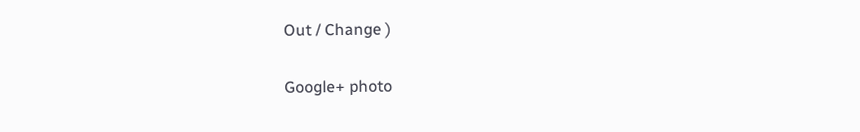Out / Change )

Google+ photo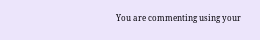You are commenting using your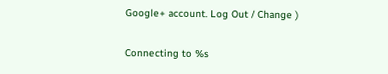Google+ account. Log Out / Change )

Connecting to %s